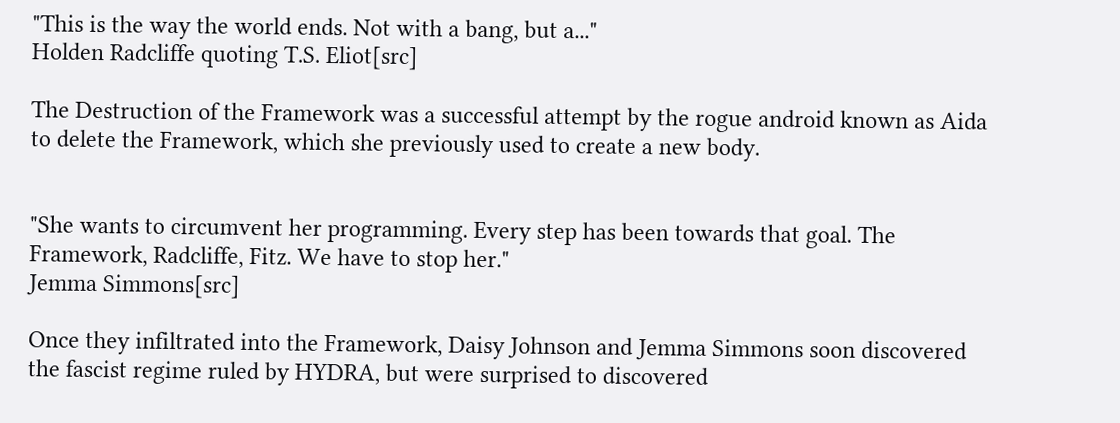"This is the way the world ends. Not with a bang, but a..."
Holden Radcliffe quoting T.S. Eliot[src]

The Destruction of the Framework was a successful attempt by the rogue android known as Aida to delete the Framework, which she previously used to create a new body.


"She wants to circumvent her programming. Every step has been towards that goal. The Framework, Radcliffe, Fitz. We have to stop her."
Jemma Simmons[src]

Once they infiltrated into the Framework, Daisy Johnson and Jemma Simmons soon discovered the fascist regime ruled by HYDRA, but were surprised to discovered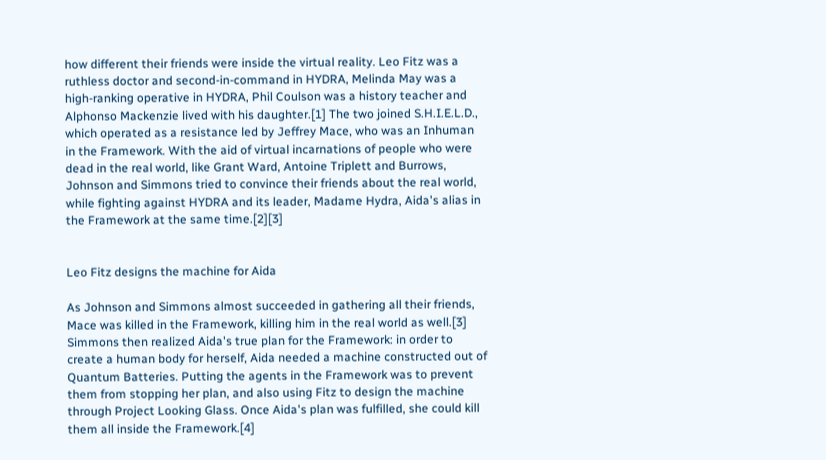how different their friends were inside the virtual reality. Leo Fitz was a ruthless doctor and second-in-command in HYDRA, Melinda May was a high-ranking operative in HYDRA, Phil Coulson was a history teacher and Alphonso Mackenzie lived with his daughter.[1] The two joined S.H.I.E.L.D., which operated as a resistance led by Jeffrey Mace, who was an Inhuman in the Framework. With the aid of virtual incarnations of people who were dead in the real world, like Grant Ward, Antoine Triplett and Burrows, Johnson and Simmons tried to convince their friends about the real world, while fighting against HYDRA and its leader, Madame Hydra, Aida's alias in the Framework at the same time.[2][3]


Leo Fitz designs the machine for Aida

As Johnson and Simmons almost succeeded in gathering all their friends, Mace was killed in the Framework, killing him in the real world as well.[3] Simmons then realized Aida's true plan for the Framework: in order to create a human body for herself, Aida needed a machine constructed out of Quantum Batteries. Putting the agents in the Framework was to prevent them from stopping her plan, and also using Fitz to design the machine through Project Looking Glass. Once Aida's plan was fulfilled, she could kill them all inside the Framework.[4]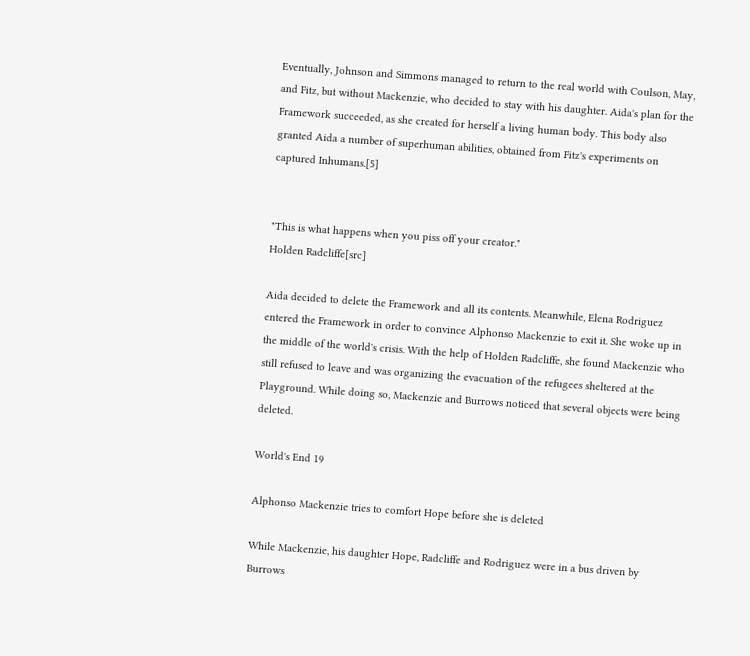Eventually, Johnson and Simmons managed to return to the real world with Coulson, May, and Fitz, but without Mackenzie, who decided to stay with his daughter. Aida's plan for the Framework succeeded, as she created for herself a living human body. This body also granted Aida a number of superhuman abilities, obtained from Fitz's experiments on captured Inhumans.[5]


"This is what happens when you piss off your creator."
Holden Radcliffe[src]

Aida decided to delete the Framework and all its contents. Meanwhile, Elena Rodriguez entered the Framework in order to convince Alphonso Mackenzie to exit it. She woke up in the middle of the world's crisis. With the help of Holden Radcliffe, she found Mackenzie who still refused to leave and was organizing the evacuation of the refugees sheltered at the Playground. While doing so, Mackenzie and Burrows noticed that several objects were being deleted.

World's End 19

Alphonso Mackenzie tries to comfort Hope before she is deleted

While Mackenzie, his daughter Hope, Radcliffe and Rodriguez were in a bus driven by Burrows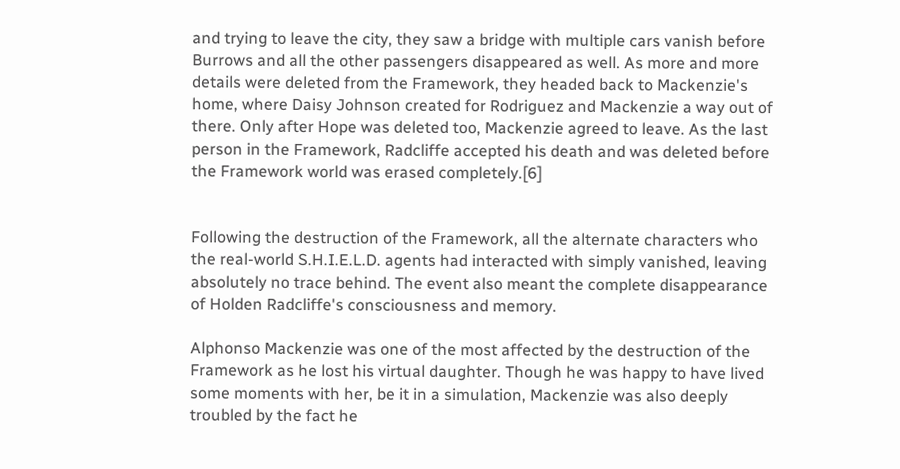and trying to leave the city, they saw a bridge with multiple cars vanish before Burrows and all the other passengers disappeared as well. As more and more details were deleted from the Framework, they headed back to Mackenzie's home, where Daisy Johnson created for Rodriguez and Mackenzie a way out of there. Only after Hope was deleted too, Mackenzie agreed to leave. As the last person in the Framework, Radcliffe accepted his death and was deleted before the Framework world was erased completely.[6]


Following the destruction of the Framework, all the alternate characters who the real-world S.H.I.E.L.D. agents had interacted with simply vanished, leaving absolutely no trace behind. The event also meant the complete disappearance of Holden Radcliffe's consciousness and memory.

Alphonso Mackenzie was one of the most affected by the destruction of the Framework as he lost his virtual daughter. Though he was happy to have lived some moments with her, be it in a simulation, Mackenzie was also deeply troubled by the fact he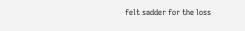felt sadder for the loss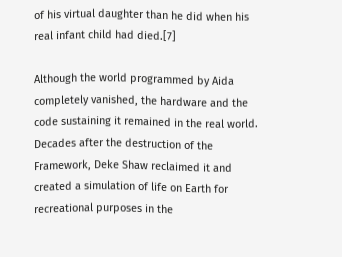of his virtual daughter than he did when his real infant child had died.[7]

Although the world programmed by Aida completely vanished, the hardware and the code sustaining it remained in the real world. Decades after the destruction of the Framework, Deke Shaw reclaimed it and created a simulation of life on Earth for recreational purposes in the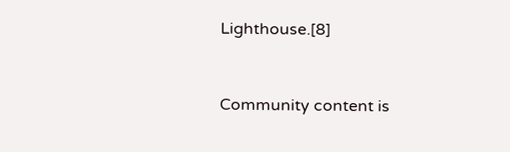Lighthouse.[8]


Community content is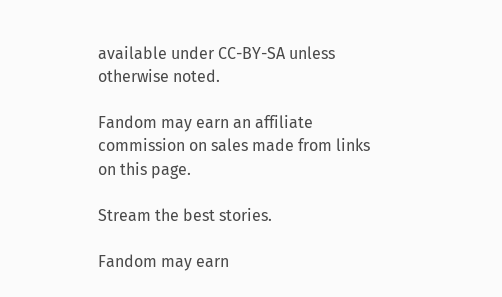available under CC-BY-SA unless otherwise noted.

Fandom may earn an affiliate commission on sales made from links on this page.

Stream the best stories.

Fandom may earn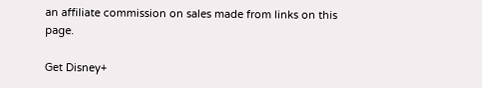an affiliate commission on sales made from links on this page.

Get Disney+